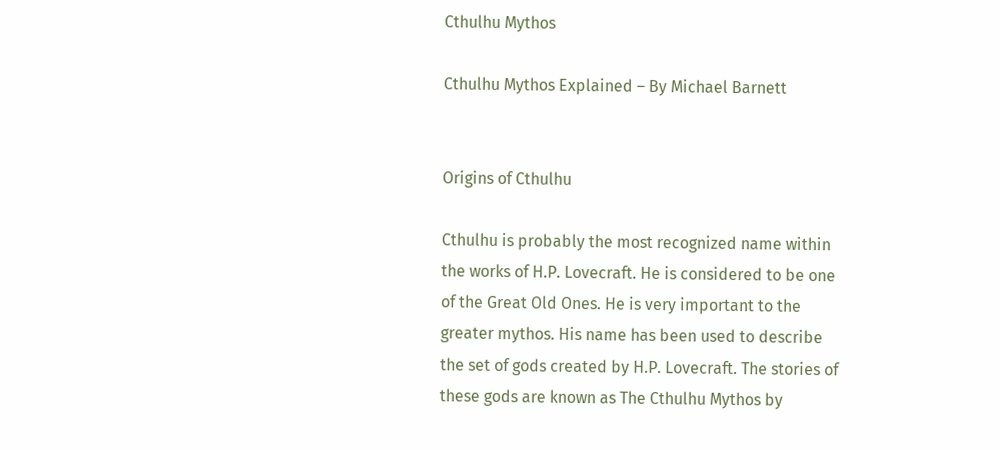Cthulhu Mythos

Cthulhu Mythos Explained – By Michael Barnett


Origins of Cthulhu

Cthulhu is probably the most recognized name within the works of H.P. Lovecraft. He is considered to be one of the Great Old Ones. He is very important to the greater mythos. His name has been used to describe the set of gods created by H.P. Lovecraft. The stories of these gods are known as The Cthulhu Mythos by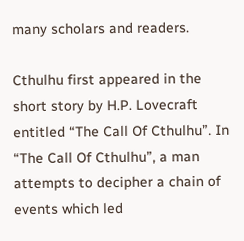many scholars and readers.

Cthulhu first appeared in the short story by H.P. Lovecraft entitled “The Call Of Cthulhu”. In “The Call Of Cthulhu”, a man attempts to decipher a chain of events which led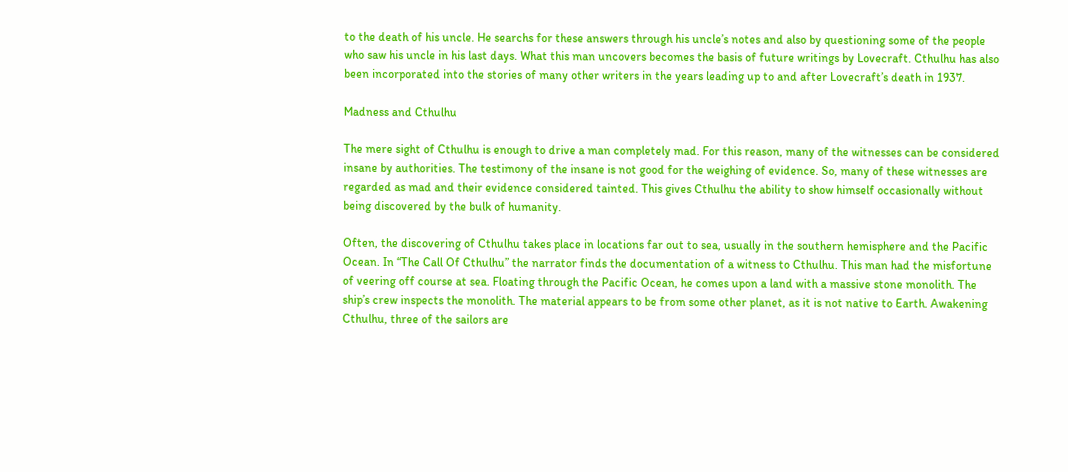to the death of his uncle. He searchs for these answers through his uncle’s notes and also by questioning some of the people who saw his uncle in his last days. What this man uncovers becomes the basis of future writings by Lovecraft. Cthulhu has also been incorporated into the stories of many other writers in the years leading up to and after Lovecraft’s death in 1937.

Madness and Cthulhu

The mere sight of Cthulhu is enough to drive a man completely mad. For this reason, many of the witnesses can be considered insane by authorities. The testimony of the insane is not good for the weighing of evidence. So, many of these witnesses are regarded as mad and their evidence considered tainted. This gives Cthulhu the ability to show himself occasionally without being discovered by the bulk of humanity.

Often, the discovering of Cthulhu takes place in locations far out to sea, usually in the southern hemisphere and the Pacific Ocean. In “The Call Of Cthulhu” the narrator finds the documentation of a witness to Cthulhu. This man had the misfortune of veering off course at sea. Floating through the Pacific Ocean, he comes upon a land with a massive stone monolith. The ship’s crew inspects the monolith. The material appears to be from some other planet, as it is not native to Earth. Awakening Cthulhu, three of the sailors are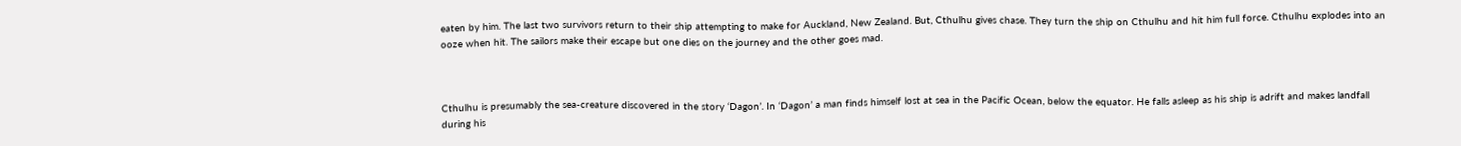eaten by him. The last two survivors return to their ship attempting to make for Auckland, New Zealand. But, Cthulhu gives chase. They turn the ship on Cthulhu and hit him full force. Cthulhu explodes into an ooze when hit. The sailors make their escape but one dies on the journey and the other goes mad.



Cthulhu is presumably the sea-creature discovered in the story ‘Dagon’. In ‘Dagon’ a man finds himself lost at sea in the Pacific Ocean, below the equator. He falls asleep as his ship is adrift and makes landfall during his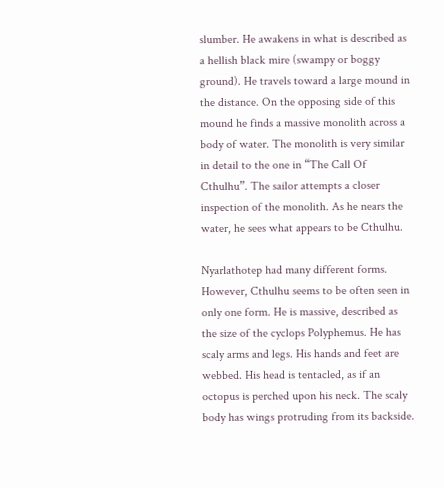slumber. He awakens in what is described as a hellish black mire (swampy or boggy ground). He travels toward a large mound in the distance. On the opposing side of this mound he finds a massive monolith across a body of water. The monolith is very similar in detail to the one in “The Call Of Cthulhu”. The sailor attempts a closer inspection of the monolith. As he nears the water, he sees what appears to be Cthulhu.

Nyarlathotep had many different forms. However, Cthulhu seems to be often seen in only one form. He is massive, described as the size of the cyclops Polyphemus. He has scaly arms and legs. His hands and feet are webbed. His head is tentacled, as if an octopus is perched upon his neck. The scaly body has wings protruding from its backside.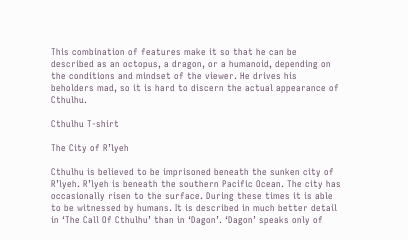This combination of features make it so that he can be described as an octopus, a dragon, or a humanoid, depending on the conditions and mindset of the viewer. He drives his beholders mad, so it is hard to discern the actual appearance of Cthulhu.

Cthulhu T-shirt

The City of R’lyeh

Cthulhu is believed to be imprisoned beneath the sunken city of R’lyeh. R’lyeh is beneath the southern Pacific Ocean. The city has occasionally risen to the surface. During these times it is able to be witnessed by humans. It is described in much better detail in ‘The Call Of Cthulhu’ than in ‘Dagon’. ‘Dagon’ speaks only of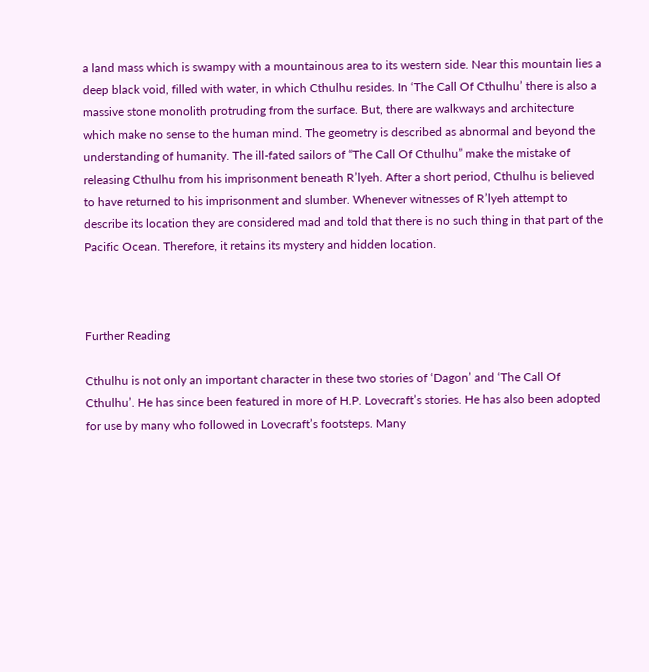a land mass which is swampy with a mountainous area to its western side. Near this mountain lies a deep black void, filled with water, in which Cthulhu resides. In ‘The Call Of Cthulhu’ there is also a massive stone monolith protruding from the surface. But, there are walkways and architecture which make no sense to the human mind. The geometry is described as abnormal and beyond the understanding of humanity. The ill-fated sailors of “The Call Of Cthulhu” make the mistake of releasing Cthulhu from his imprisonment beneath R’lyeh. After a short period, Cthulhu is believed to have returned to his imprisonment and slumber. Whenever witnesses of R’lyeh attempt to describe its location they are considered mad and told that there is no such thing in that part of the Pacific Ocean. Therefore, it retains its mystery and hidden location.



Further Reading

Cthulhu is not only an important character in these two stories of ‘Dagon’ and ‘The Call Of Cthulhu’. He has since been featured in more of H.P. Lovecraft’s stories. He has also been adopted for use by many who followed in Lovecraft’s footsteps. Many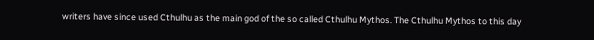writers have since used Cthulhu as the main god of the so called Cthulhu Mythos. The Cthulhu Mythos to this day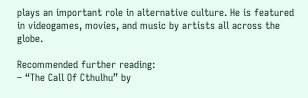plays an important role in alternative culture. He is featured in videogames, movies, and music by artists all across the globe.

Recommended further reading:
– “The Call Of Cthulhu” by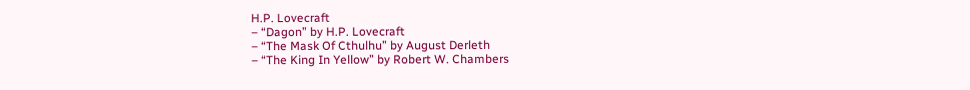H.P. Lovecraft
– “Dagon” by H.P. Lovecraft
– “The Mask Of Cthulhu” by August Derleth
– “The King In Yellow” by Robert W. Chambers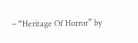– “Heritage Of Horror” by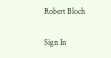Robert Bloch

Sign In